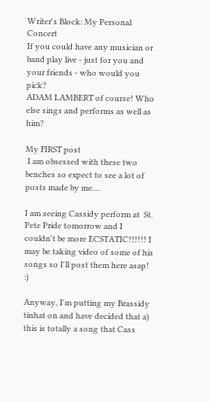Writer's Block: My Personal Concert
If you could have any musician or band play live - just for you and your friends - who would you pick?
ADAM LAMBERT of course! Who else sings and performs as well as him?

My FIRST post
 I am obsessed with these two benches so expect to see a lot of posts made by me....

I am seeing Cassidy perform at  St. Pete Pride tomorrow and I couldn't be more ECSTATIC!!!!!! I may be taking video of some of his songs so I'll post them here asap! :)

Anyway, I'm putting my Brassidy tinhat on and have decided that a) this is totally a song that Cass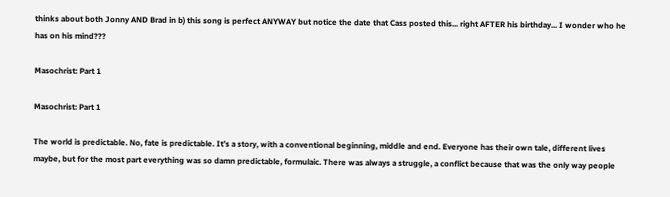thinks about both Jonny AND Brad in b) this song is perfect ANYWAY but notice the date that Cass posted this... right AFTER his birthday... I wonder who he has on his mind???

Masochrist: Part 1

Masochrist: Part 1

The world is predictable. No, fate is predictable. It’s a story, with a conventional beginning, middle and end. Everyone has their own tale, different lives maybe, but for the most part everything was so damn predictable, formulaic. There was always a struggle, a conflict because that was the only way people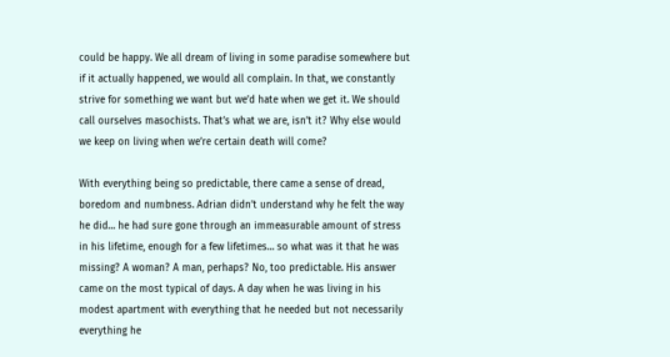could be happy. We all dream of living in some paradise somewhere but if it actually happened, we would all complain. In that, we constantly strive for something we want but we’d hate when we get it. We should call ourselves masochists. That’s what we are, isn’t it? Why else would we keep on living when we’re certain death will come?

With everything being so predictable, there came a sense of dread, boredom and numbness. Adrian didn’t understand why he felt the way he did… he had sure gone through an immeasurable amount of stress in his lifetime, enough for a few lifetimes… so what was it that he was missing? A woman? A man, perhaps? No, too predictable. His answer came on the most typical of days. A day when he was living in his modest apartment with everything that he needed but not necessarily everything he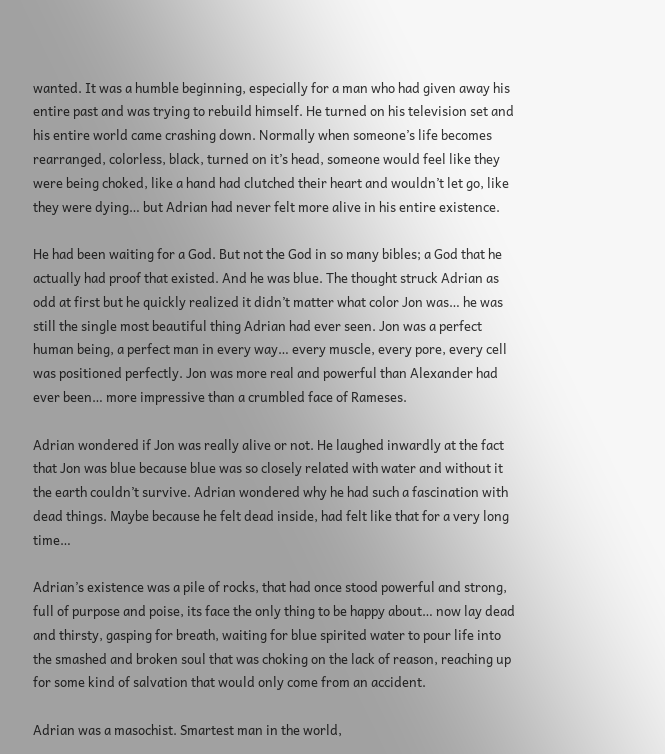wanted. It was a humble beginning, especially for a man who had given away his entire past and was trying to rebuild himself. He turned on his television set and his entire world came crashing down. Normally when someone’s life becomes rearranged, colorless, black, turned on it’s head, someone would feel like they were being choked, like a hand had clutched their heart and wouldn’t let go, like they were dying… but Adrian had never felt more alive in his entire existence.

He had been waiting for a God. But not the God in so many bibles; a God that he actually had proof that existed. And he was blue. The thought struck Adrian as odd at first but he quickly realized it didn’t matter what color Jon was… he was still the single most beautiful thing Adrian had ever seen. Jon was a perfect human being, a perfect man in every way… every muscle, every pore, every cell was positioned perfectly. Jon was more real and powerful than Alexander had ever been… more impressive than a crumbled face of Rameses.

Adrian wondered if Jon was really alive or not. He laughed inwardly at the fact that Jon was blue because blue was so closely related with water and without it the earth couldn’t survive. Adrian wondered why he had such a fascination with dead things. Maybe because he felt dead inside, had felt like that for a very long time…

Adrian’s existence was a pile of rocks, that had once stood powerful and strong, full of purpose and poise, its face the only thing to be happy about… now lay dead and thirsty, gasping for breath, waiting for blue spirited water to pour life into the smashed and broken soul that was choking on the lack of reason, reaching up for some kind of salvation that would only come from an accident.

Adrian was a masochist. Smartest man in the world,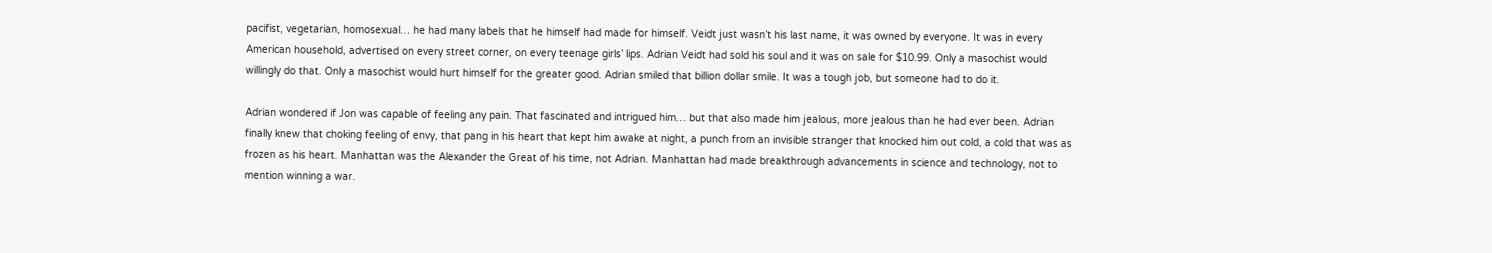pacifist, vegetarian, homosexual… he had many labels that he himself had made for himself. Veidt just wasn’t his last name, it was owned by everyone. It was in every American household, advertised on every street corner, on every teenage girls’ lips. Adrian Veidt had sold his soul and it was on sale for $10.99. Only a masochist would willingly do that. Only a masochist would hurt himself for the greater good. Adrian smiled that billion dollar smile. It was a tough job, but someone had to do it.

Adrian wondered if Jon was capable of feeling any pain. That fascinated and intrigued him… but that also made him jealous, more jealous than he had ever been. Adrian finally knew that choking feeling of envy, that pang in his heart that kept him awake at night, a punch from an invisible stranger that knocked him out cold, a cold that was as frozen as his heart. Manhattan was the Alexander the Great of his time, not Adrian. Manhattan had made breakthrough advancements in science and technology, not to mention winning a war.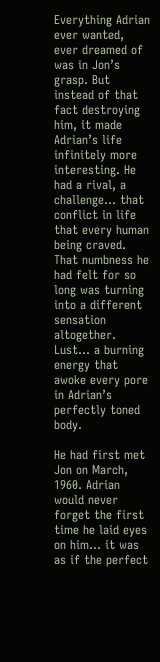Everything Adrian ever wanted, ever dreamed of was in Jon’s grasp. But instead of that fact destroying him, it made Adrian’s life infinitely more interesting. He had a rival, a challenge… that conflict in life that every human being craved. That numbness he had felt for so long was turning into a different sensation altogether. Lust… a burning energy that awoke every pore in Adrian’s perfectly toned body.

He had first met Jon on March, 1960. Adrian would never forget the first time he laid eyes on him… it was as if the perfect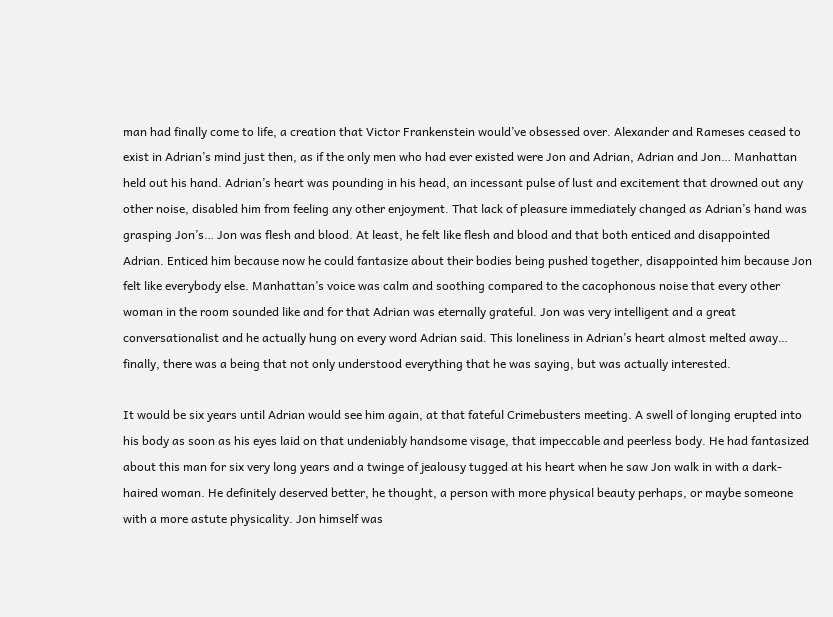man had finally come to life, a creation that Victor Frankenstein would’ve obsessed over. Alexander and Rameses ceased to exist in Adrian’s mind just then, as if the only men who had ever existed were Jon and Adrian, Adrian and Jon… Manhattan held out his hand. Adrian’s heart was pounding in his head, an incessant pulse of lust and excitement that drowned out any other noise, disabled him from feeling any other enjoyment. That lack of pleasure immediately changed as Adrian’s hand was grasping Jon’s… Jon was flesh and blood. At least, he felt like flesh and blood and that both enticed and disappointed Adrian. Enticed him because now he could fantasize about their bodies being pushed together, disappointed him because Jon felt like everybody else. Manhattan’s voice was calm and soothing compared to the cacophonous noise that every other woman in the room sounded like and for that Adrian was eternally grateful. Jon was very intelligent and a great conversationalist and he actually hung on every word Adrian said. This loneliness in Adrian’s heart almost melted away… finally, there was a being that not only understood everything that he was saying, but was actually interested.

It would be six years until Adrian would see him again, at that fateful Crimebusters meeting. A swell of longing erupted into his body as soon as his eyes laid on that undeniably handsome visage, that impeccable and peerless body. He had fantasized about this man for six very long years and a twinge of jealousy tugged at his heart when he saw Jon walk in with a dark-haired woman. He definitely deserved better, he thought, a person with more physical beauty perhaps, or maybe someone with a more astute physicality. Jon himself was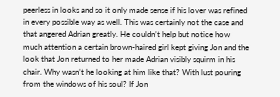peerless in looks and so it only made sense if his lover was refined in every possible way as well. This was certainly not the case and that angered Adrian greatly. He couldn’t help but notice how much attention a certain brown-haired girl kept giving Jon and the look that Jon returned to her made Adrian visibly squirm in his chair. Why wasn’t he looking at him like that? With lust pouring from the windows of his soul? If Jon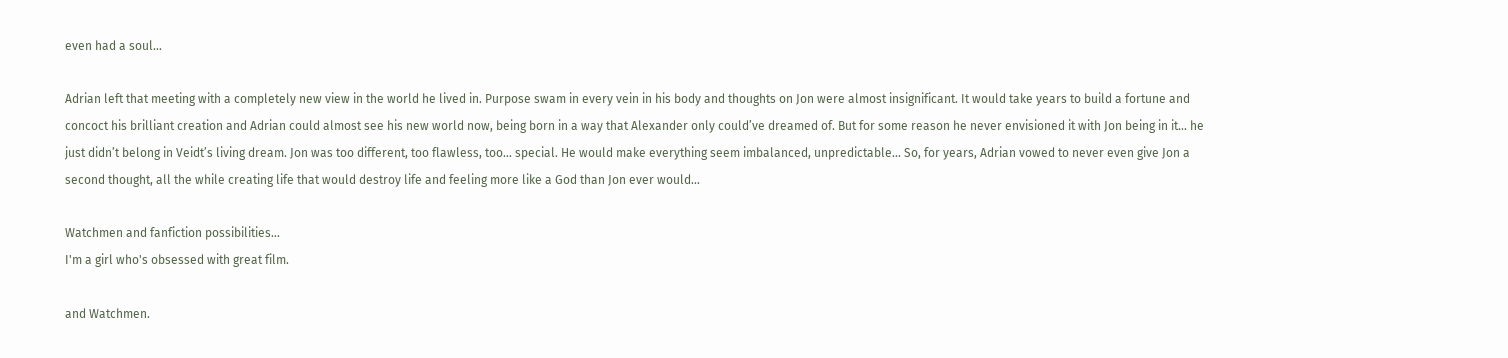even had a soul...

Adrian left that meeting with a completely new view in the world he lived in. Purpose swam in every vein in his body and thoughts on Jon were almost insignificant. It would take years to build a fortune and concoct his brilliant creation and Adrian could almost see his new world now, being born in a way that Alexander only could’ve dreamed of. But for some reason he never envisioned it with Jon being in it... he just didn’t belong in Veidt’s living dream. Jon was too different, too flawless, too... special. He would make everything seem imbalanced, unpredictable... So, for years, Adrian vowed to never even give Jon a second thought, all the while creating life that would destroy life and feeling more like a God than Jon ever would...

Watchmen and fanfiction possibilities...
I'm a girl who's obsessed with great film.

and Watchmen.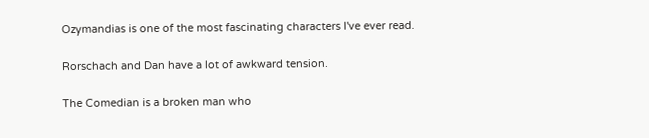Ozymandias is one of the most fascinating characters I've ever read.

Rorschach and Dan have a lot of awkward tension.

The Comedian is a broken man who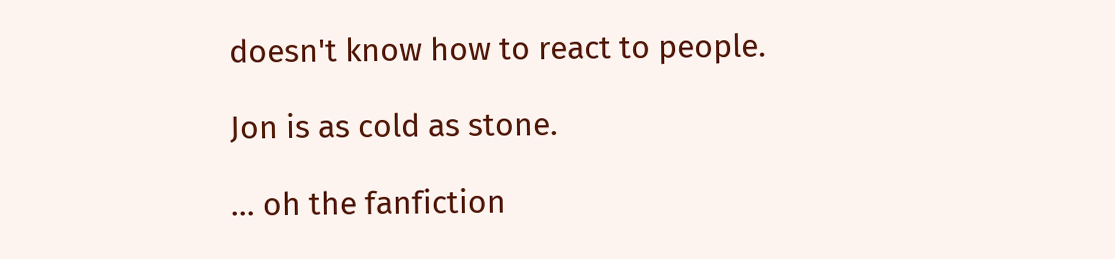doesn't know how to react to people.

Jon is as cold as stone.

... oh the fanfiction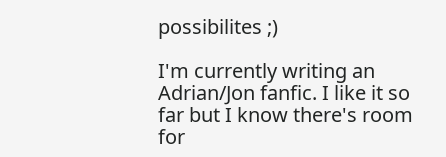possibilites ;)

I'm currently writing an Adrian/Jon fanfic. I like it so far but I know there's room for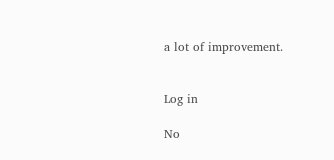a lot of improvement.


Log in

No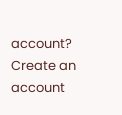account? Create an account